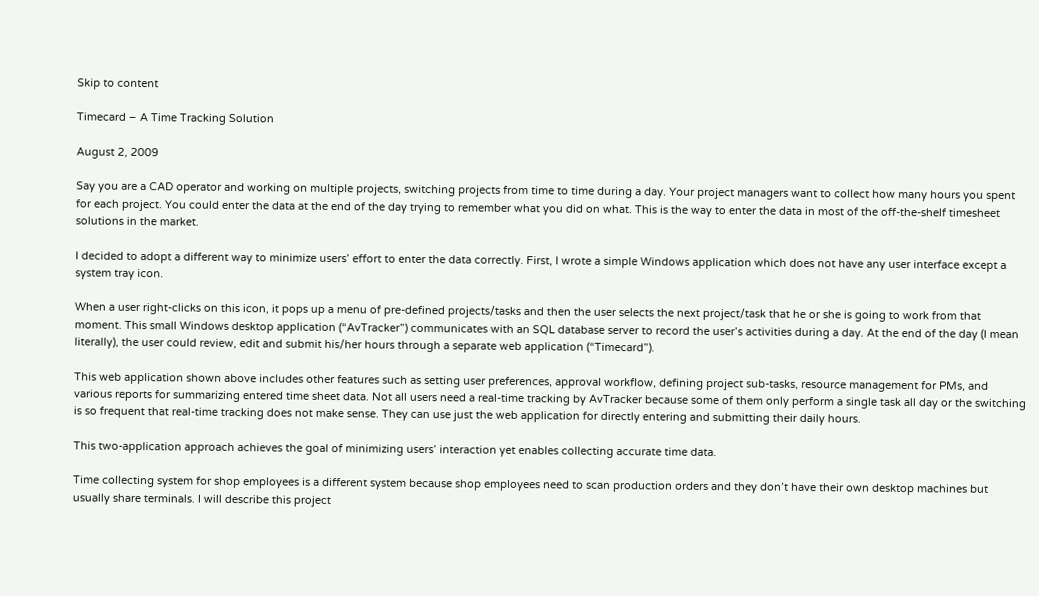Skip to content

Timecard – A Time Tracking Solution

August 2, 2009

Say you are a CAD operator and working on multiple projects, switching projects from time to time during a day. Your project managers want to collect how many hours you spent for each project. You could enter the data at the end of the day trying to remember what you did on what. This is the way to enter the data in most of the off-the-shelf timesheet solutions in the market.

I decided to adopt a different way to minimize users’ effort to enter the data correctly. First, I wrote a simple Windows application which does not have any user interface except a system tray icon.

When a user right-clicks on this icon, it pops up a menu of pre-defined projects/tasks and then the user selects the next project/task that he or she is going to work from that moment. This small Windows desktop application (“AvTracker”) communicates with an SQL database server to record the user’s activities during a day. At the end of the day (I mean literally), the user could review, edit and submit his/her hours through a separate web application (“Timecard”).

This web application shown above includes other features such as setting user preferences, approval workflow, defining project sub-tasks, resource management for PMs, and various reports for summarizing entered time sheet data. Not all users need a real-time tracking by AvTracker because some of them only perform a single task all day or the switching is so frequent that real-time tracking does not make sense. They can use just the web application for directly entering and submitting their daily hours.

This two-application approach achieves the goal of minimizing users’ interaction yet enables collecting accurate time data.

Time collecting system for shop employees is a different system because shop employees need to scan production orders and they don’t have their own desktop machines but usually share terminals. I will describe this project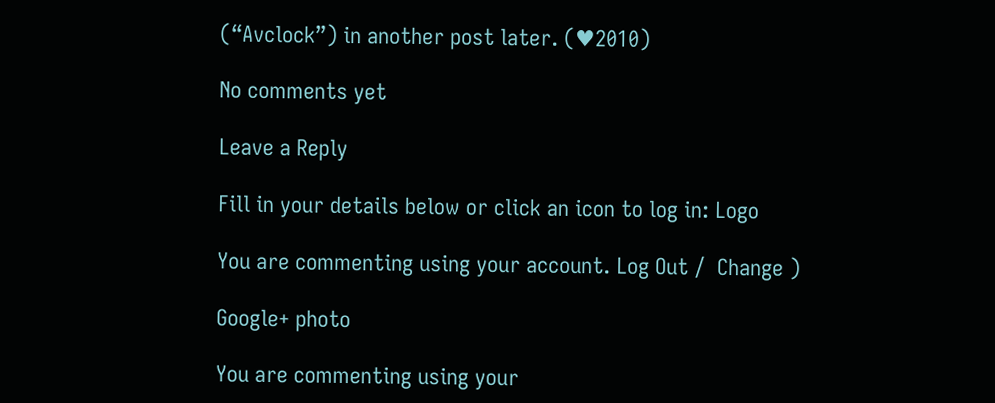(“Avclock”) in another post later. (♥2010)

No comments yet

Leave a Reply

Fill in your details below or click an icon to log in: Logo

You are commenting using your account. Log Out /  Change )

Google+ photo

You are commenting using your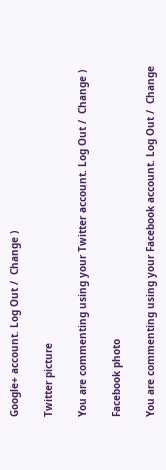Google+ account. Log Out /  Change )

Twitter picture

You are commenting using your Twitter account. Log Out /  Change )

Facebook photo

You are commenting using your Facebook account. Log Out /  Change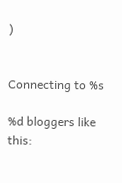)


Connecting to %s

%d bloggers like this: